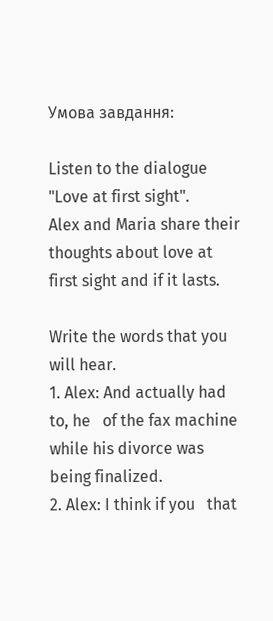Умова завдання:

Listen to the dialogue "Love at first sight".
Alex and Maria share their thoughts about love at first sight and if it lasts.

Write the words that you will hear.
1. Alex: And actually had to, he   of the fax machine while his divorce was being finalized.
2. Alex: I think if you   that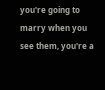you're going to marry when you see them, you're a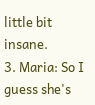little bit insane.
3. Maria: So I guess she's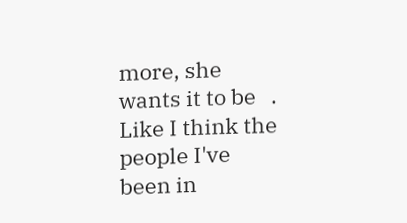more, she wants it to be   . Like I think the people I've been in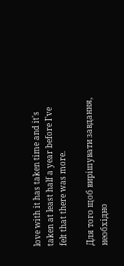love with it has taken time and it's taken at least half a year before I've felt that there was more.

Для того щоб вирішувати завдання, необхідно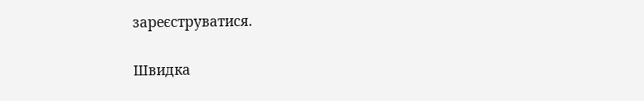зареєструватися.

Швидка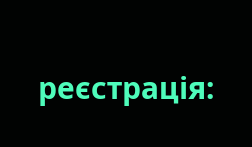реєстрація: